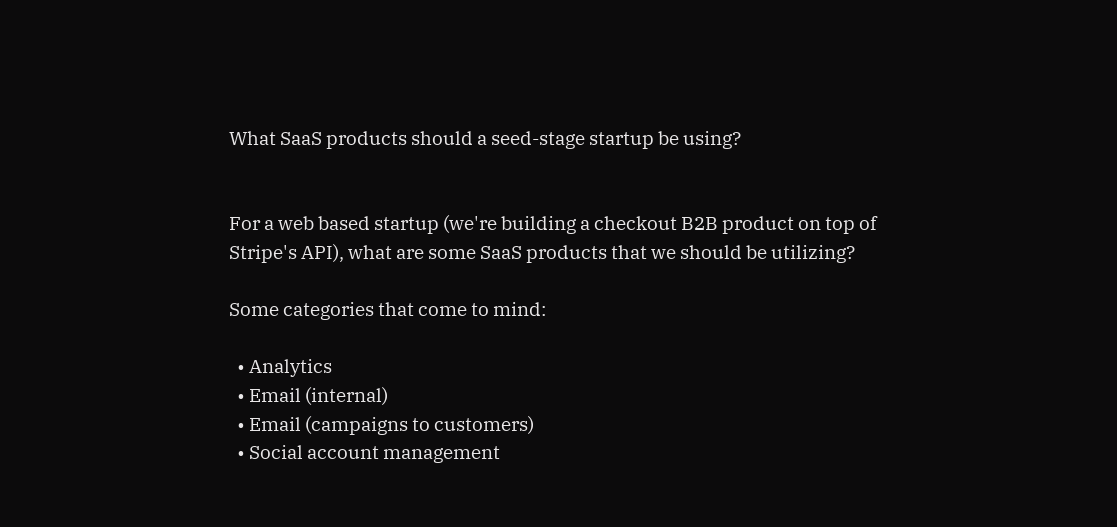What SaaS products should a seed-stage startup be using?


For a web based startup (we're building a checkout B2B product on top of Stripe's API), what are some SaaS products that we should be utilizing?

Some categories that come to mind:

  • Analytics
  • Email (internal)
  • Email (campaigns to customers)
  • Social account management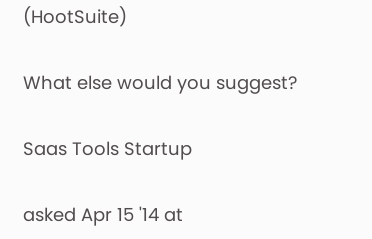(HootSuite)

What else would you suggest?

Saas Tools Startup

asked Apr 15 '14 at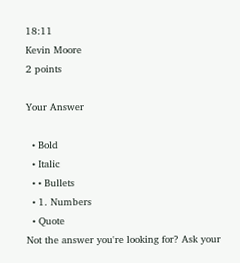18:11
Kevin Moore
2 points

Your Answer

  • Bold
  • Italic
  • • Bullets
  • 1. Numbers
  • Quote
Not the answer you're looking for? Ask your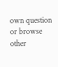own question or browse other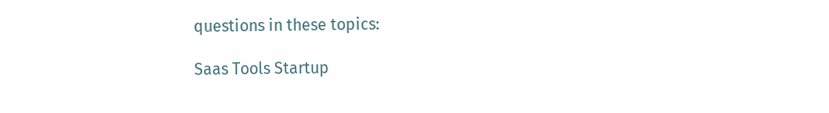questions in these topics:

Saas Tools Startup